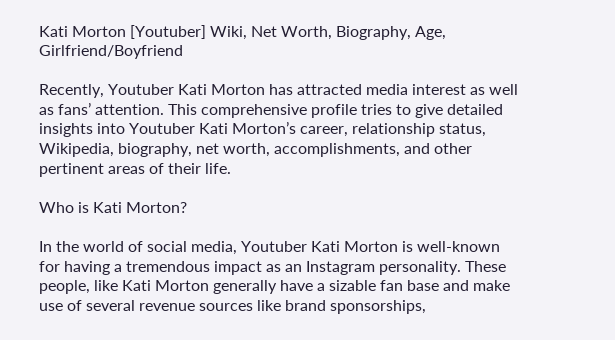Kati Morton [Youtuber] Wiki, Net Worth, Biography, Age, Girlfriend/Boyfriend

Recently, Youtuber Kati Morton has attracted media interest as well as fans’ attention. This comprehensive profile tries to give detailed insights into Youtuber Kati Morton’s career, relationship status, Wikipedia, biography, net worth, accomplishments, and other pertinent areas of their life.

Who is Kati Morton?

In the world of social media, Youtuber Kati Morton is well-known for having a tremendous impact as an Instagram personality. These people, like Kati Morton generally have a sizable fan base and make use of several revenue sources like brand sponsorships,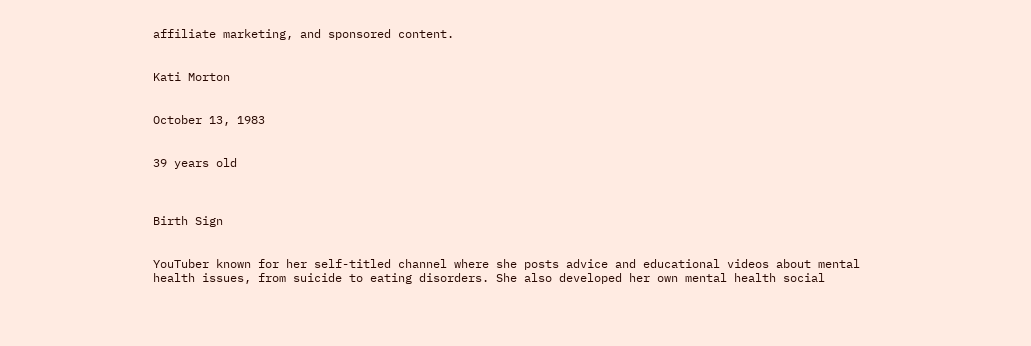affiliate marketing, and sponsored content.


Kati Morton


October 13, 1983


39 years old



Birth Sign


YouTuber known for her self-titled channel where she posts advice and educational videos about mental health issues, from suicide to eating disorders. She also developed her own mental health social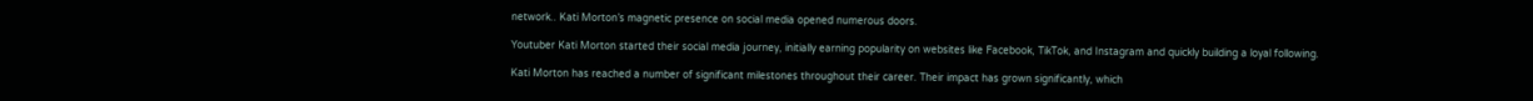network.. Kati Morton’s magnetic presence on social media opened numerous doors.

Youtuber Kati Morton started their social media journey, initially earning popularity on websites like Facebook, TikTok, and Instagram and quickly building a loyal following.

Kati Morton has reached a number of significant milestones throughout their career. Their impact has grown significantly, which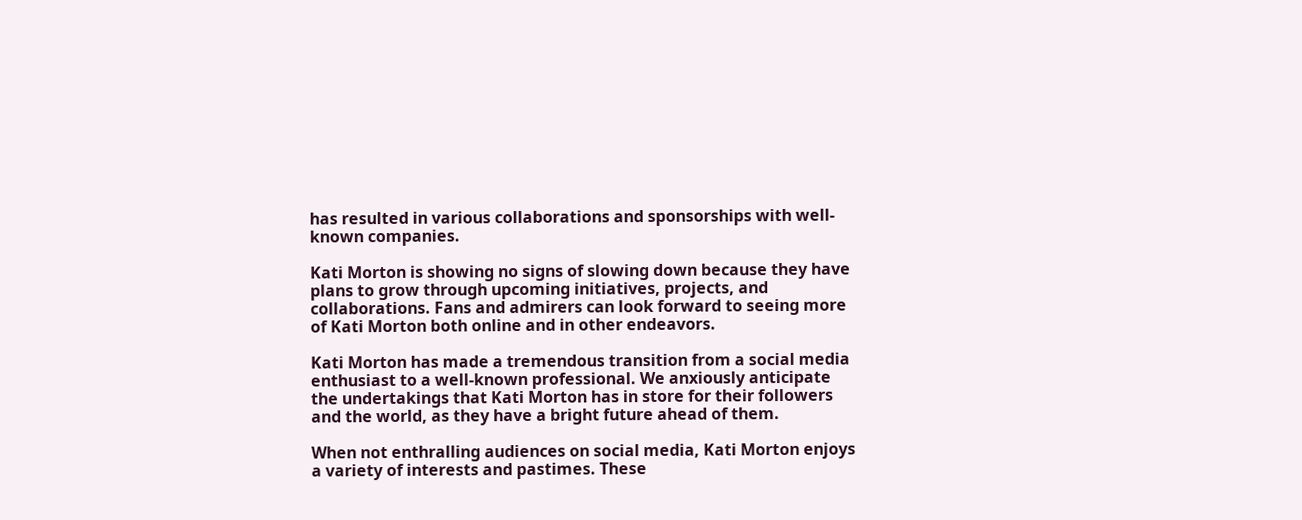has resulted in various collaborations and sponsorships with well-known companies.

Kati Morton is showing no signs of slowing down because they have plans to grow through upcoming initiatives, projects, and collaborations. Fans and admirers can look forward to seeing more of Kati Morton both online and in other endeavors.

Kati Morton has made a tremendous transition from a social media enthusiast to a well-known professional. We anxiously anticipate the undertakings that Kati Morton has in store for their followers and the world, as they have a bright future ahead of them.

When not enthralling audiences on social media, Kati Morton enjoys a variety of interests and pastimes. These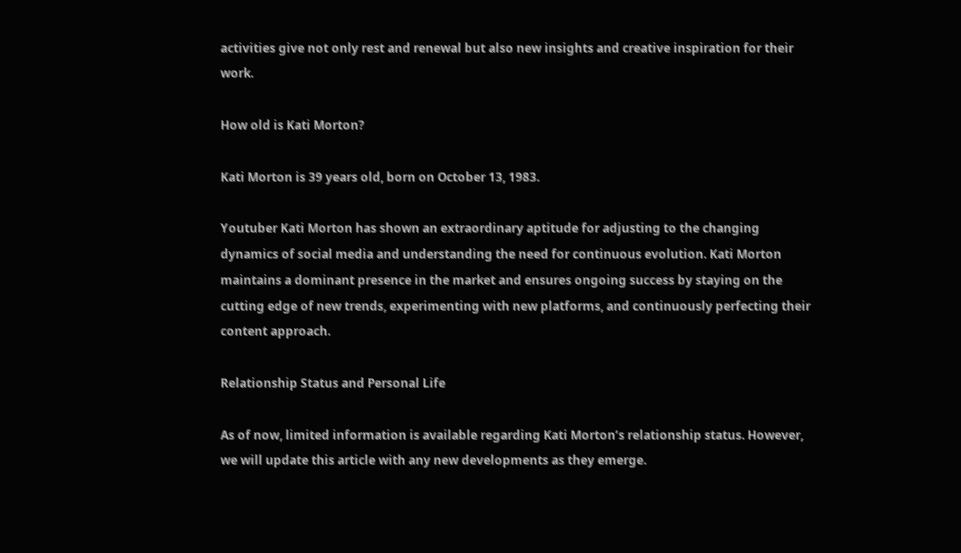activities give not only rest and renewal but also new insights and creative inspiration for their work.

How old is Kati Morton?

Kati Morton is 39 years old, born on October 13, 1983.

Youtuber Kati Morton has shown an extraordinary aptitude for adjusting to the changing dynamics of social media and understanding the need for continuous evolution. Kati Morton maintains a dominant presence in the market and ensures ongoing success by staying on the cutting edge of new trends, experimenting with new platforms, and continuously perfecting their content approach.

Relationship Status and Personal Life

As of now, limited information is available regarding Kati Morton’s relationship status. However, we will update this article with any new developments as they emerge.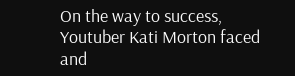On the way to success, Youtuber Kati Morton faced and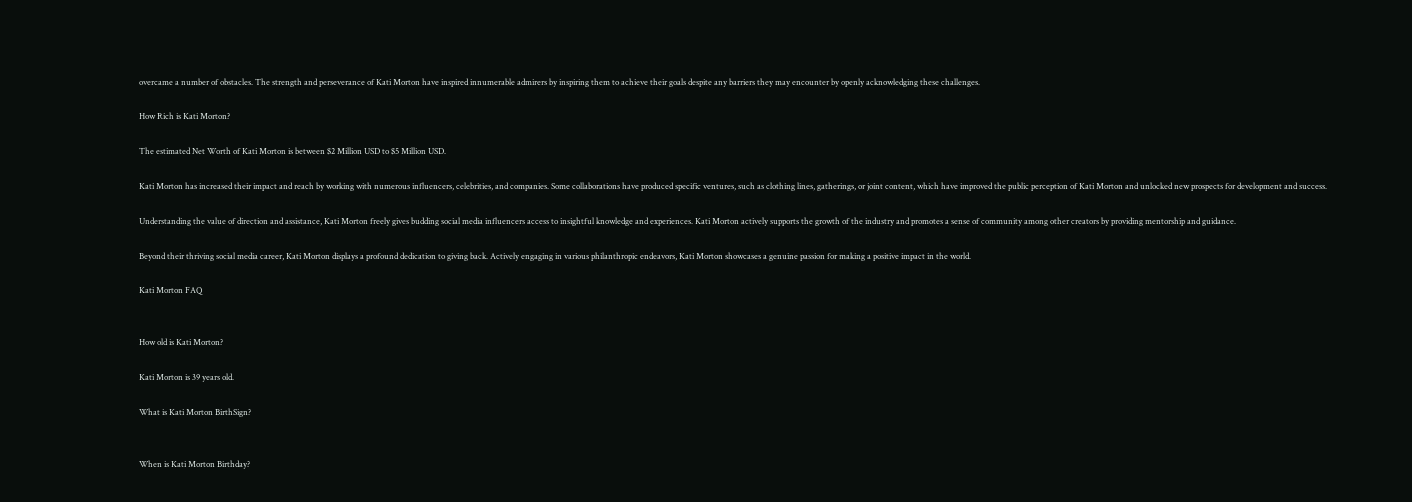overcame a number of obstacles. The strength and perseverance of Kati Morton have inspired innumerable admirers by inspiring them to achieve their goals despite any barriers they may encounter by openly acknowledging these challenges.

How Rich is Kati Morton?

The estimated Net Worth of Kati Morton is between $2 Million USD to $5 Million USD.

Kati Morton has increased their impact and reach by working with numerous influencers, celebrities, and companies. Some collaborations have produced specific ventures, such as clothing lines, gatherings, or joint content, which have improved the public perception of Kati Morton and unlocked new prospects for development and success.

Understanding the value of direction and assistance, Kati Morton freely gives budding social media influencers access to insightful knowledge and experiences. Kati Morton actively supports the growth of the industry and promotes a sense of community among other creators by providing mentorship and guidance.

Beyond their thriving social media career, Kati Morton displays a profound dedication to giving back. Actively engaging in various philanthropic endeavors, Kati Morton showcases a genuine passion for making a positive impact in the world.

Kati Morton FAQ


How old is Kati Morton?

Kati Morton is 39 years old.

What is Kati Morton BirthSign?


When is Kati Morton Birthday?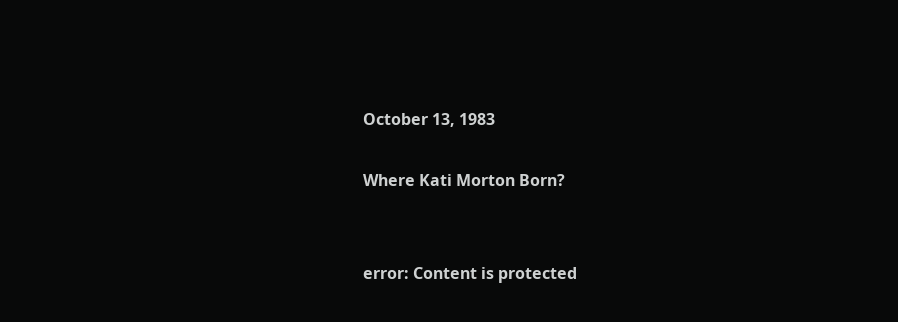October 13, 1983

Where Kati Morton Born?


error: Content is protected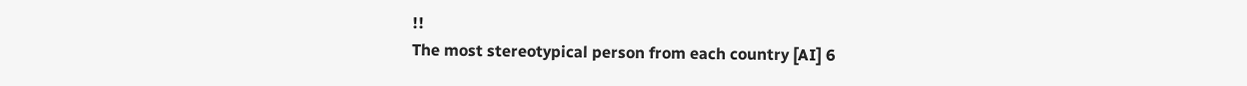!!
The most stereotypical person from each country [AI] 6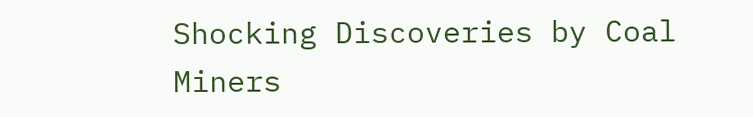Shocking Discoveries by Coal Miners